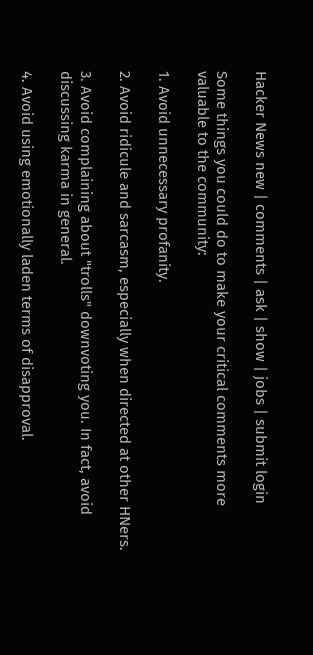Hacker News new | comments | ask | show | jobs | submit login

Some things you could do to make your critical comments more valuable to the community:

1. Avoid unnecessary profanity.

2. Avoid ridicule and sarcasm, especially when directed at other HNers.

3. Avoid complaining about "trolls" downvoting you. In fact, avoid discussing karma in general.

4. Avoid using emotionally laden terms of disapproval.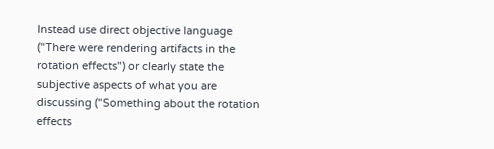Instead use direct objective language ("There were rendering artifacts in the rotation effects") or clearly state the subjective aspects of what you are discussing ("Something about the rotation effects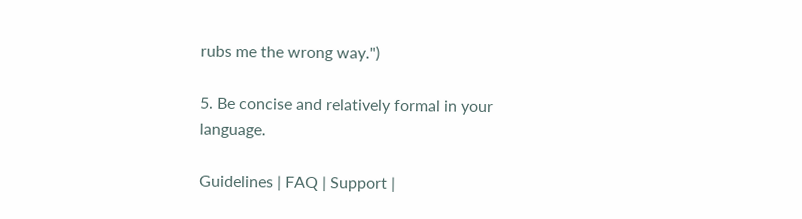rubs me the wrong way.")

5. Be concise and relatively formal in your language.

Guidelines | FAQ | Support |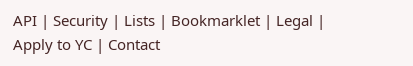API | Security | Lists | Bookmarklet | Legal | Apply to YC | Contact